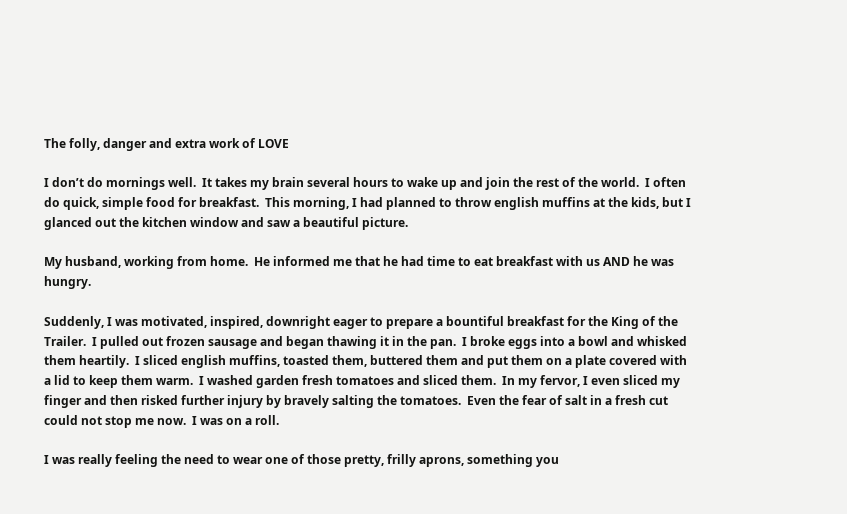The folly, danger and extra work of LOVE

I don’t do mornings well.  It takes my brain several hours to wake up and join the rest of the world.  I often do quick, simple food for breakfast.  This morning, I had planned to throw english muffins at the kids, but I glanced out the kitchen window and saw a beautiful picture.

My husband, working from home.  He informed me that he had time to eat breakfast with us AND he was hungry.

Suddenly, I was motivated, inspired, downright eager to prepare a bountiful breakfast for the King of the Trailer.  I pulled out frozen sausage and began thawing it in the pan.  I broke eggs into a bowl and whisked them heartily.  I sliced english muffins, toasted them, buttered them and put them on a plate covered with a lid to keep them warm.  I washed garden fresh tomatoes and sliced them.  In my fervor, I even sliced my finger and then risked further injury by bravely salting the tomatoes.  Even the fear of salt in a fresh cut could not stop me now.  I was on a roll.

I was really feeling the need to wear one of those pretty, frilly aprons, something you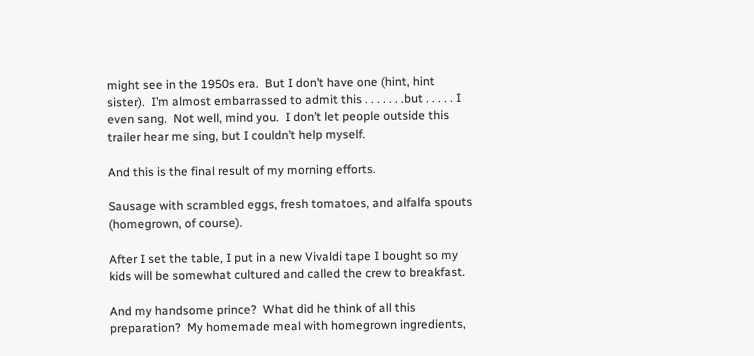might see in the 1950s era.  But I don’t have one (hint, hint sister).  I’m almost embarrassed to admit this . . . . . . .but . . . . . I even sang.  Not well, mind you.  I don’t let people outside this trailer hear me sing, but I couldn’t help myself.

And this is the final result of my morning efforts.

Sausage with scrambled eggs, fresh tomatoes, and alfalfa spouts (homegrown, of course).

After I set the table, I put in a new Vivaldi tape I bought so my kids will be somewhat cultured and called the crew to breakfast.

And my handsome prince?  What did he think of all this preparation?  My homemade meal with homegrown ingredients,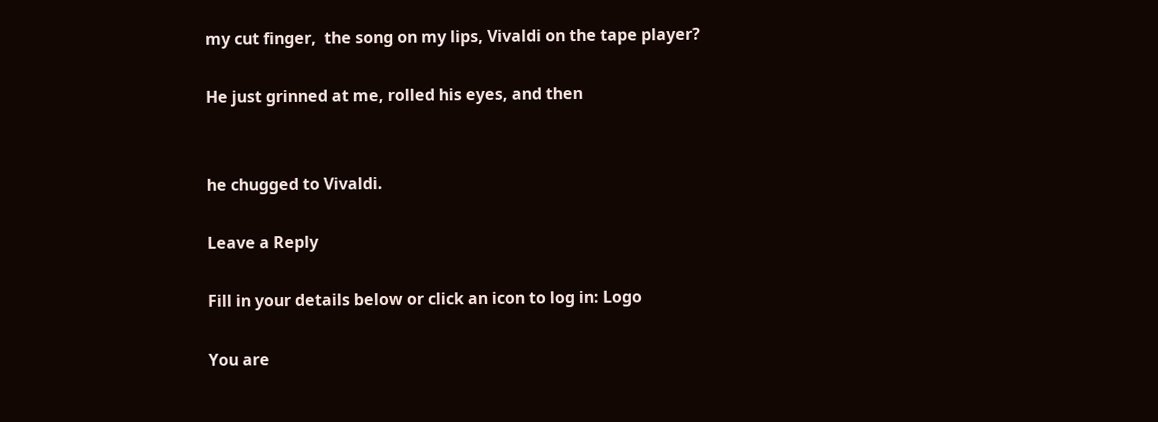my cut finger,  the song on my lips, Vivaldi on the tape player?

He just grinned at me, rolled his eyes, and then


he chugged to Vivaldi.

Leave a Reply

Fill in your details below or click an icon to log in: Logo

You are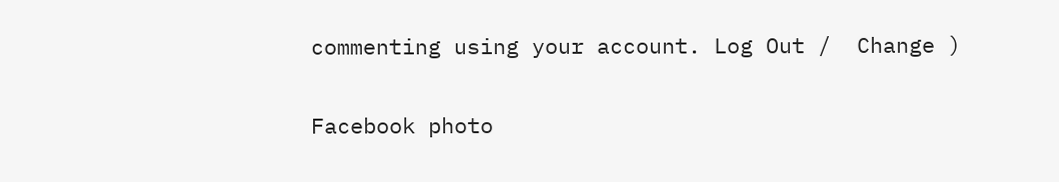commenting using your account. Log Out /  Change )

Facebook photo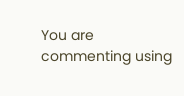You are commenting using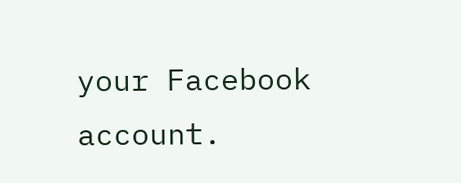your Facebook account.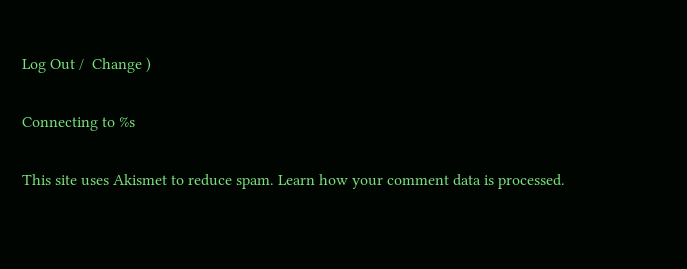Log Out /  Change )

Connecting to %s

This site uses Akismet to reduce spam. Learn how your comment data is processed.